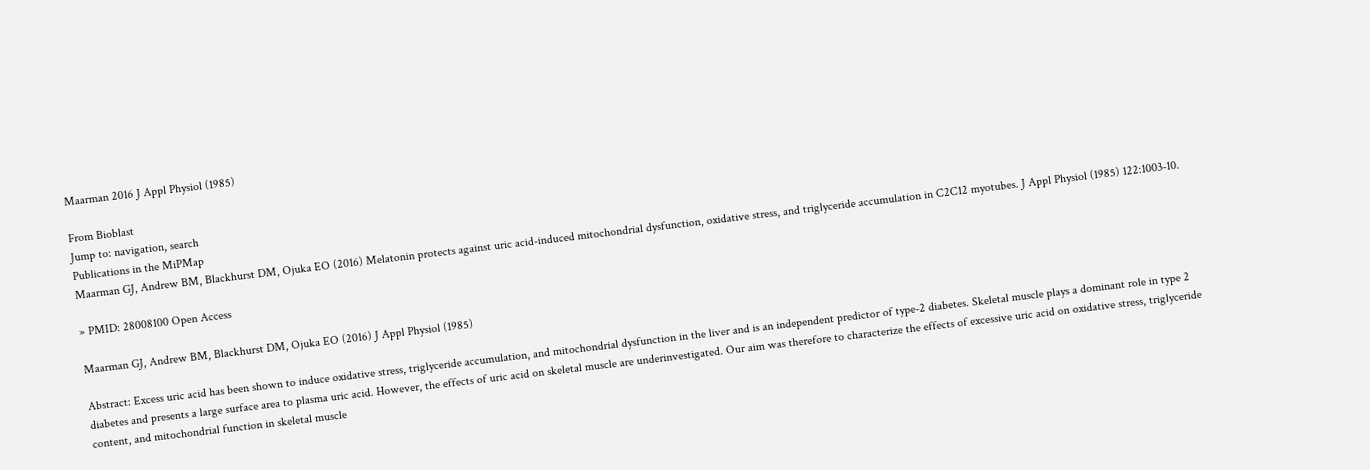Maarman 2016 J Appl Physiol (1985)

From Bioblast
Jump to: navigation, search
Publications in the MiPMap
Maarman GJ, Andrew BM, Blackhurst DM, Ojuka EO (2016) Melatonin protects against uric acid-induced mitochondrial dysfunction, oxidative stress, and triglyceride accumulation in C2C12 myotubes. J Appl Physiol (1985) 122:1003-10.

» PMID: 28008100 Open Access

Maarman GJ, Andrew BM, Blackhurst DM, Ojuka EO (2016) J Appl Physiol (1985)

Abstract: Excess uric acid has been shown to induce oxidative stress, triglyceride accumulation, and mitochondrial dysfunction in the liver and is an independent predictor of type-2 diabetes. Skeletal muscle plays a dominant role in type 2 diabetes and presents a large surface area to plasma uric acid. However, the effects of uric acid on skeletal muscle are underinvestigated. Our aim was therefore to characterize the effects of excessive uric acid on oxidative stress, triglyceride content, and mitochondrial function in skeletal muscle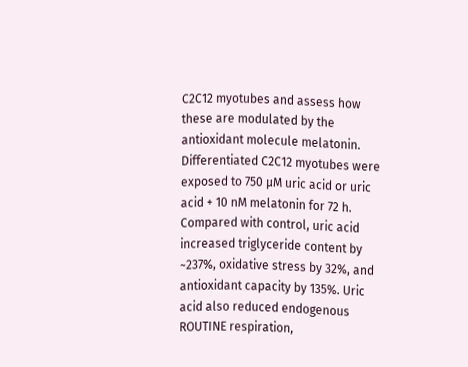C2C12 myotubes and assess how these are modulated by the antioxidant molecule melatonin. Differentiated C2C12 myotubes were exposed to 750 µM uric acid or uric acid + 10 nM melatonin for 72 h. Compared with control, uric acid increased triglyceride content by ~237%, oxidative stress by 32%, and antioxidant capacity by 135%. Uric acid also reduced endogenous ROUTINE respiration,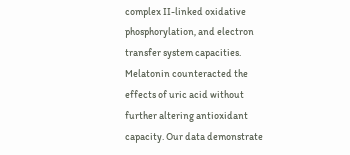complex II-linked oxidative phosphorylation, and electron transfer system capacities. Melatonin counteracted the effects of uric acid without further altering antioxidant capacity. Our data demonstrate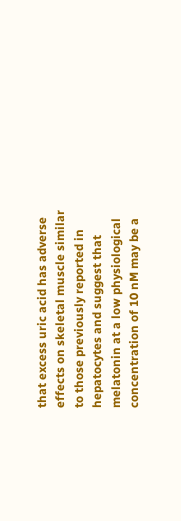that excess uric acid has adverse effects on skeletal muscle similar to those previously reported in hepatocytes and suggest that melatonin at a low physiological concentration of 10 nM may be a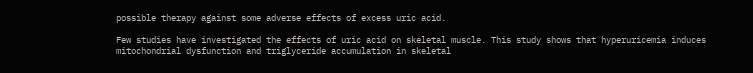possible therapy against some adverse effects of excess uric acid.

Few studies have investigated the effects of uric acid on skeletal muscle. This study shows that hyperuricemia induces mitochondrial dysfunction and triglyceride accumulation in skeletal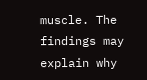muscle. The findings may explain why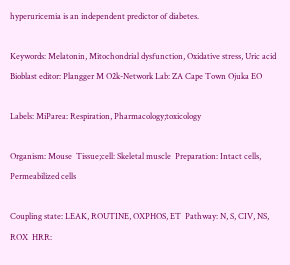hyperuricemia is an independent predictor of diabetes.

Keywords: Melatonin, Mitochondrial dysfunction, Oxidative stress, Uric acid Bioblast editor: Plangger M O2k-Network Lab: ZA Cape Town Ojuka EO

Labels: MiParea: Respiration, Pharmacology;toxicology

Organism: Mouse  Tissue;cell: Skeletal muscle  Preparation: Intact cells, Permeabilized cells

Coupling state: LEAK, ROUTINE, OXPHOS, ET  Pathway: N, S, CIV, NS, ROX  HRR: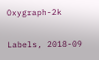Oxygraph-2k

Labels, 2018-09